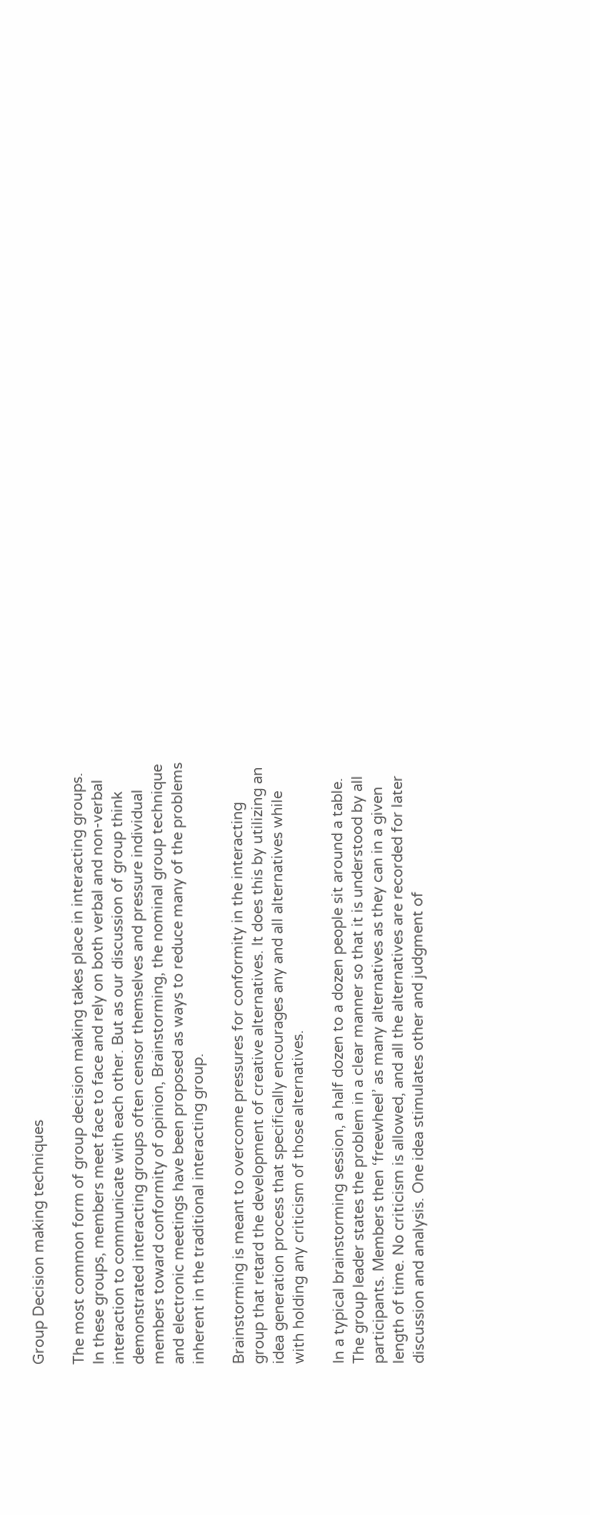Group Decision making techniques

The most common form of group decision making takes place in interacting groups. In these groups, members meet face to face and rely on both verbal and non-verbal interaction to communicate with each other. But as our discussion of group think demonstrated interacting groups often censor themselves and pressure individual members toward conformity of opinion, Brainstorming, the nominal group technique and electronic meetings have been proposed as ways to reduce many of the problems inherent in the traditional interacting group.

Brainstorming is meant to overcome pressures for conformity in the interacting group that retard the development of creative alternatives. It does this by utilizing an idea generation process that specifically encourages any and all alternatives while with holding any criticism of those alternatives.

In a typical brainstorming session, a half dozen to a dozen people sit around a table. The group leader states the problem in a clear manner so that it is understood by all participants. Members then ‘freewheel’ as many alternatives as they can in a given length of time. No criticism is allowed, and all the alternatives are recorded for later discussion and analysis. One idea stimulates other and judgment of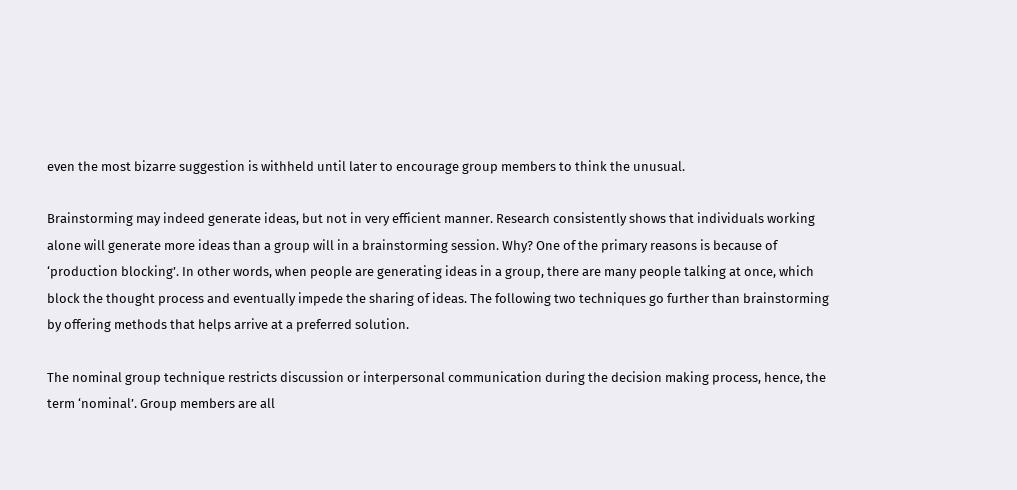even the most bizarre suggestion is withheld until later to encourage group members to think the unusual.

Brainstorming may indeed generate ideas, but not in very efficient manner. Research consistently shows that individuals working alone will generate more ideas than a group will in a brainstorming session. Why? One of the primary reasons is because of ‘production blocking’. In other words, when people are generating ideas in a group, there are many people talking at once, which block the thought process and eventually impede the sharing of ideas. The following two techniques go further than brainstorming by offering methods that helps arrive at a preferred solution.

The nominal group technique restricts discussion or interpersonal communication during the decision making process, hence, the term ‘nominal’. Group members are all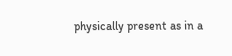physically present as in a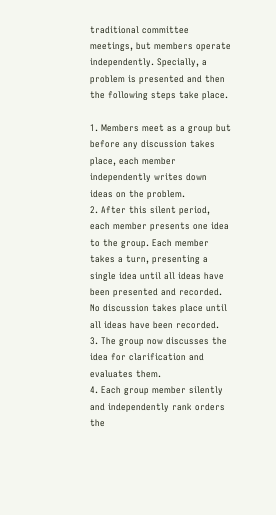traditional committee meetings, but members operate independently. Specially, a problem is presented and then the following steps take place.

1. Members meet as a group but before any discussion takes place, each member independently writes down ideas on the problem.
2. After this silent period, each member presents one idea to the group. Each member takes a turn, presenting a single idea until all ideas have been presented and recorded. No discussion takes place until all ideas have been recorded.
3. The group now discusses the idea for clarification and evaluates them.
4. Each group member silently and independently rank orders the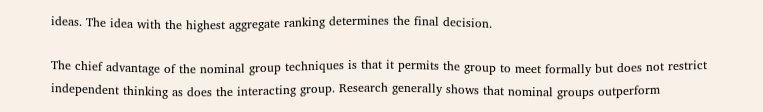ideas. The idea with the highest aggregate ranking determines the final decision.

The chief advantage of the nominal group techniques is that it permits the group to meet formally but does not restrict independent thinking as does the interacting group. Research generally shows that nominal groups outperform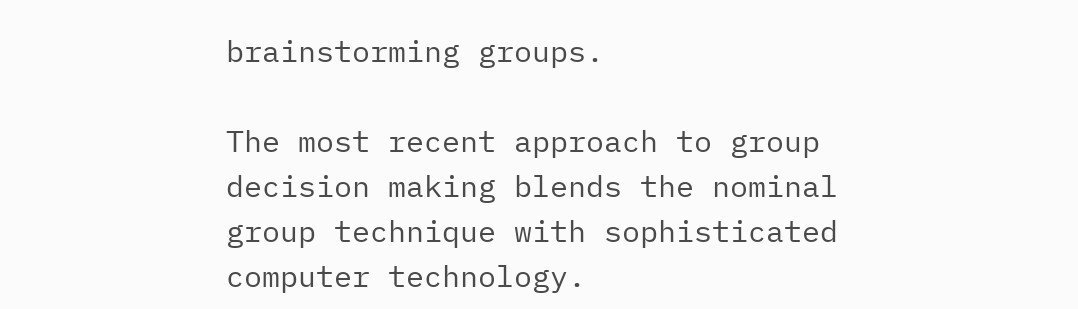brainstorming groups.

The most recent approach to group decision making blends the nominal group technique with sophisticated computer technology.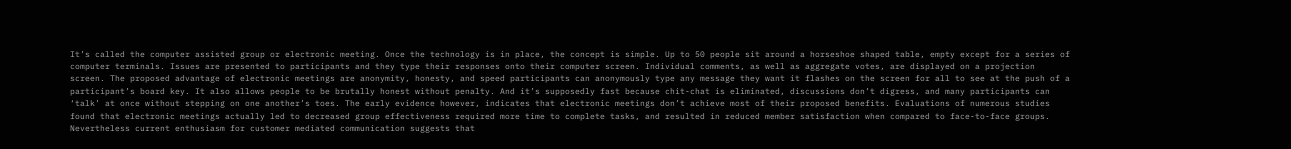It’s called the computer assisted group or electronic meeting. Once the technology is in place, the concept is simple. Up to 50 people sit around a horseshoe shaped table, empty except for a series of computer terminals. Issues are presented to participants and they type their responses onto their computer screen. Individual comments, as well as aggregate votes, are displayed on a projection screen. The proposed advantage of electronic meetings are anonymity, honesty, and speed participants can anonymously type any message they want it flashes on the screen for all to see at the push of a participant’s board key. It also allows people to be brutally honest without penalty. And it’s supposedly fast because chit-chat is eliminated, discussions don’t digress, and many participants can ‘talk’ at once without stepping on one another’s toes. The early evidence however, indicates that electronic meetings don’t achieve most of their proposed benefits. Evaluations of numerous studies found that electronic meetings actually led to decreased group effectiveness required more time to complete tasks, and resulted in reduced member satisfaction when compared to face-to-face groups. Nevertheless current enthusiasm for customer mediated communication suggests that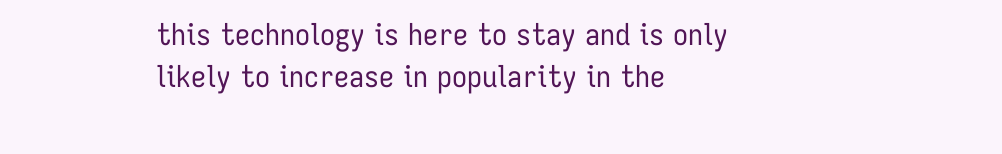this technology is here to stay and is only likely to increase in popularity in the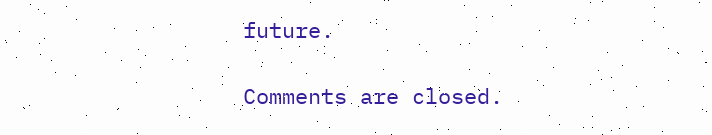future.

Comments are closed.